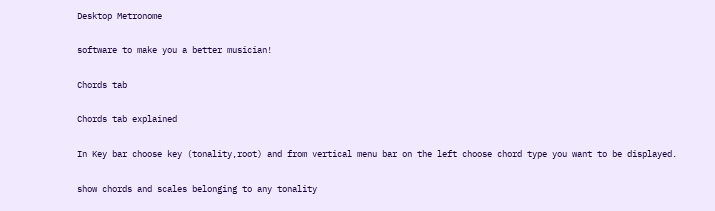Desktop Metronome

software to make you a better musician!

Chords tab

Chords tab explained

In Key bar choose key (tonality,root) and from vertical menu bar on the left choose chord type you want to be displayed.

show chords and scales belonging to any tonality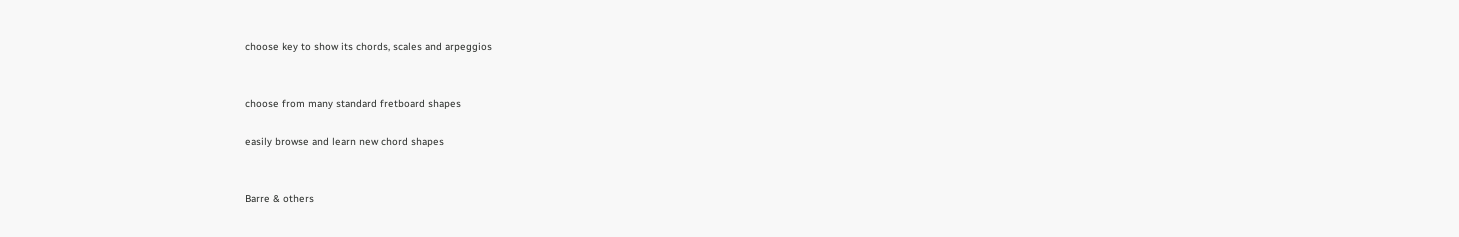choose key to show its chords, scales and arpeggios


choose from many standard fretboard shapes

easily browse and learn new chord shapes


Barre & others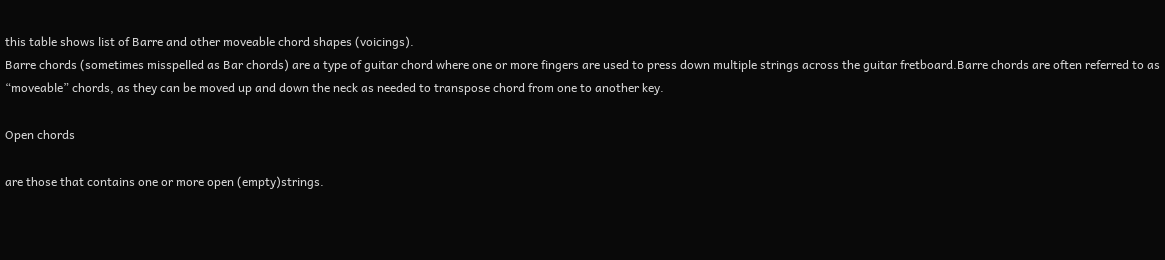this table shows list of Barre and other moveable chord shapes (voicings).
Barre chords (sometimes misspelled as Bar chords) are a type of guitar chord where one or more fingers are used to press down multiple strings across the guitar fretboard.Barre chords are often referred to as “moveable” chords, as they can be moved up and down the neck as needed to transpose chord from one to another key.

Open chords

are those that contains one or more open (empty)strings.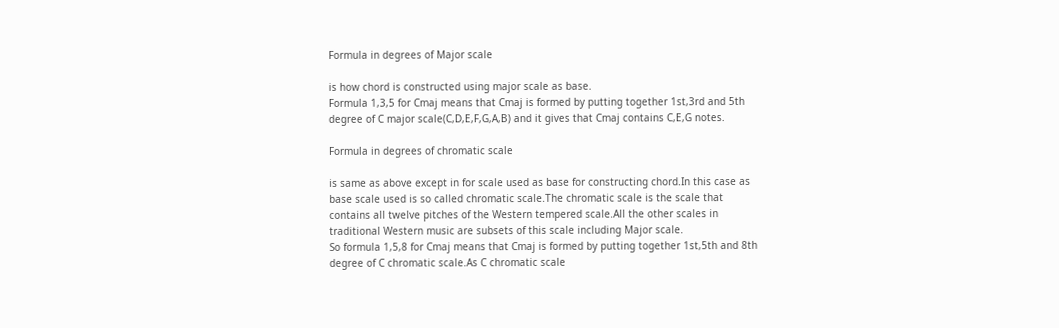Formula in degrees of Major scale

is how chord is constructed using major scale as base.
Formula 1,3,5 for Cmaj means that Cmaj is formed by putting together 1st,3rd and 5th degree of C major scale(C,D,E,F,G,A,B) and it gives that Cmaj contains C,E,G notes.

Formula in degrees of chromatic scale

is same as above except in for scale used as base for constructing chord.In this case as base scale used is so called chromatic scale.The chromatic scale is the scale that contains all twelve pitches of the Western tempered scale.All the other scales in traditional Western music are subsets of this scale including Major scale.
So formula 1,5,8 for Cmaj means that Cmaj is formed by putting together 1st,5th and 8th degree of C chromatic scale.As C chromatic scale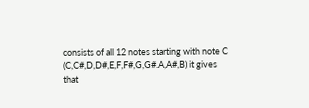consists of all 12 notes starting with note C (C,C#,D,D#,E,F,F#,G,G#.A,A#,B) it gives that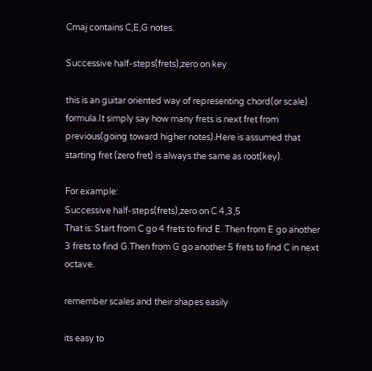Cmaj contains C,E,G notes.

Successive half-steps(frets),zero on key

this is an guitar oriented way of representing chord(or scale) formula.It simply say how many frets is next fret from previous(going toward higher notes).Here is assumed that starting fret (zero fret) is always the same as root(key).

For example:
Successive half-steps(frets),zero on C 4,3,5
That is: Start from C go 4 frets to find E. Then from E go another 3 frets to find G.Then from G go another 5 frets to find C in next octave.

remember scales and their shapes easily

its easy to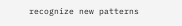recognize new patterns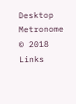Desktop Metronome © 2018 Links